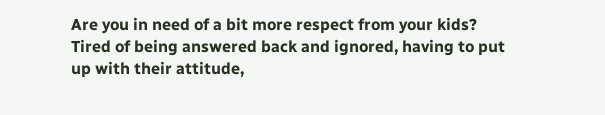Are you in need of a bit more respect from your kids? Tired of being answered back and ignored, having to put up with their attitude,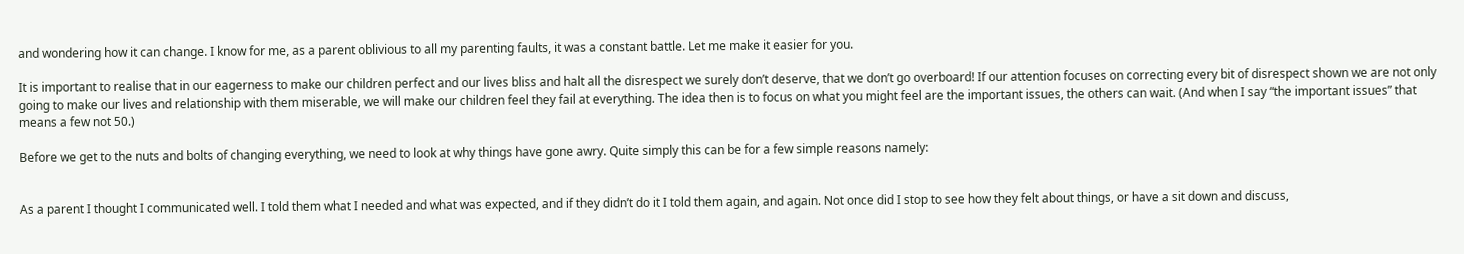and wondering how it can change. I know for me, as a parent oblivious to all my parenting faults, it was a constant battle. Let me make it easier for you.

It is important to realise that in our eagerness to make our children perfect and our lives bliss and halt all the disrespect we surely don’t deserve, that we don’t go overboard! If our attention focuses on correcting every bit of disrespect shown we are not only going to make our lives and relationship with them miserable, we will make our children feel they fail at everything. The idea then is to focus on what you might feel are the important issues, the others can wait. (And when I say “the important issues” that means a few not 50.)

Before we get to the nuts and bolts of changing everything, we need to look at why things have gone awry. Quite simply this can be for a few simple reasons namely:


As a parent I thought I communicated well. I told them what I needed and what was expected, and if they didn’t do it I told them again, and again. Not once did I stop to see how they felt about things, or have a sit down and discuss,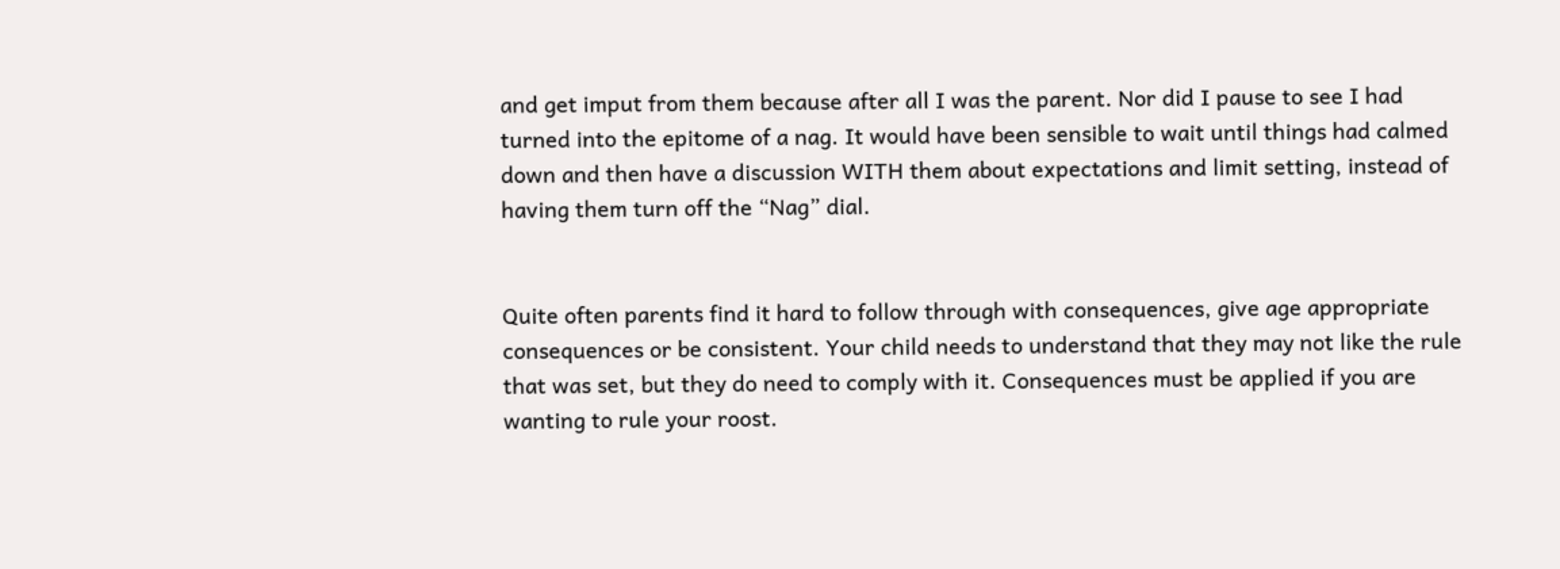and get imput from them because after all I was the parent. Nor did I pause to see I had turned into the epitome of a nag. It would have been sensible to wait until things had calmed down and then have a discussion WITH them about expectations and limit setting, instead of having them turn off the “Nag” dial.


Quite often parents find it hard to follow through with consequences, give age appropriate consequences or be consistent. Your child needs to understand that they may not like the rule that was set, but they do need to comply with it. Consequences must be applied if you are wanting to rule your roost.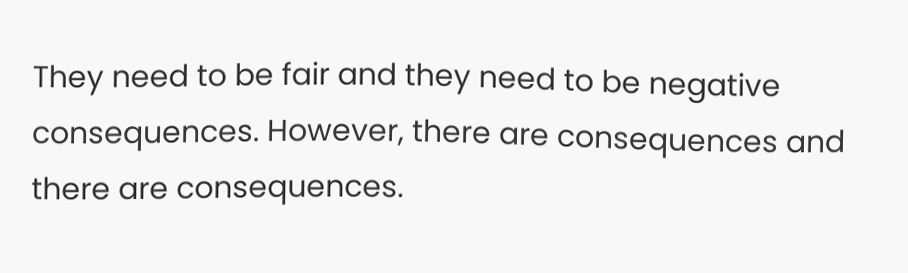They need to be fair and they need to be negative consequences. However, there are consequences and there are consequences.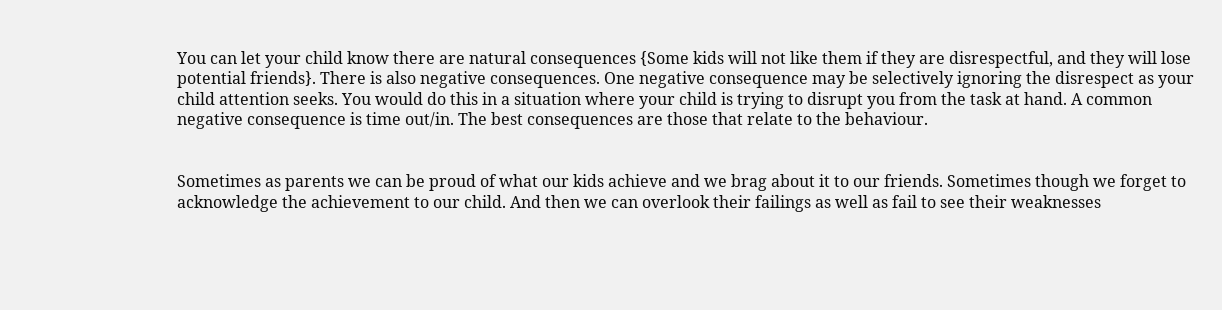You can let your child know there are natural consequences {Some kids will not like them if they are disrespectful, and they will lose potential friends}. There is also negative consequences. One negative consequence may be selectively ignoring the disrespect as your child attention seeks. You would do this in a situation where your child is trying to disrupt you from the task at hand. A common negative consequence is time out/in. The best consequences are those that relate to the behaviour.


Sometimes as parents we can be proud of what our kids achieve and we brag about it to our friends. Sometimes though we forget to acknowledge the achievement to our child. And then we can overlook their failings as well as fail to see their weaknesses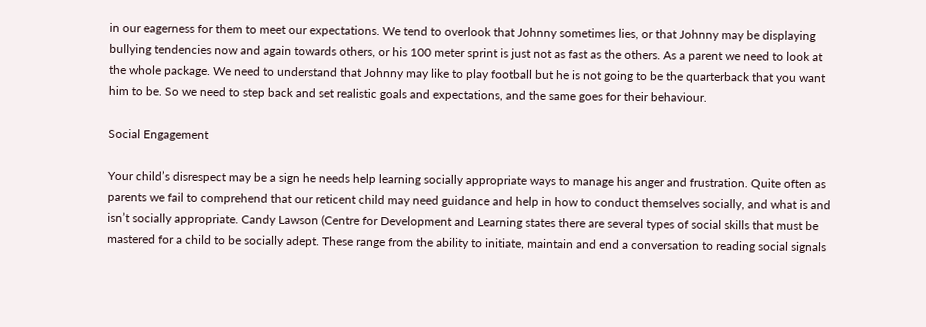in our eagerness for them to meet our expectations. We tend to overlook that Johnny sometimes lies, or that Johnny may be displaying bullying tendencies now and again towards others, or his 100 meter sprint is just not as fast as the others. As a parent we need to look at the whole package. We need to understand that Johnny may like to play football but he is not going to be the quarterback that you want him to be. So we need to step back and set realistic goals and expectations, and the same goes for their behaviour.

Social Engagement

Your child’s disrespect may be a sign he needs help learning socially appropriate ways to manage his anger and frustration. Quite often as parents we fail to comprehend that our reticent child may need guidance and help in how to conduct themselves socially, and what is and isn’t socially appropriate. Candy Lawson (Centre for Development and Learning states there are several types of social skills that must be mastered for a child to be socially adept. These range from the ability to initiate, maintain and end a conversation to reading social signals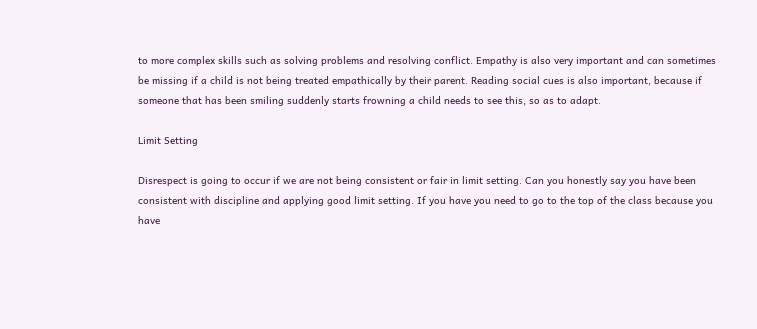to more complex skills such as solving problems and resolving conflict. Empathy is also very important and can sometimes be missing if a child is not being treated empathically by their parent. Reading social cues is also important, because if someone that has been smiling suddenly starts frowning a child needs to see this, so as to adapt.

Limit Setting

Disrespect is going to occur if we are not being consistent or fair in limit setting. Can you honestly say you have been consistent with discipline and applying good limit setting. If you have you need to go to the top of the class because you have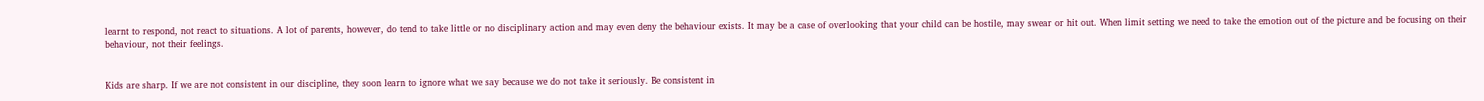learnt to respond, not react to situations. A lot of parents, however, do tend to take little or no disciplinary action and may even deny the behaviour exists. It may be a case of overlooking that your child can be hostile, may swear or hit out. When limit setting we need to take the emotion out of the picture and be focusing on their behaviour, not their feelings.


Kids are sharp. If we are not consistent in our discipline, they soon learn to ignore what we say because we do not take it seriously. Be consistent in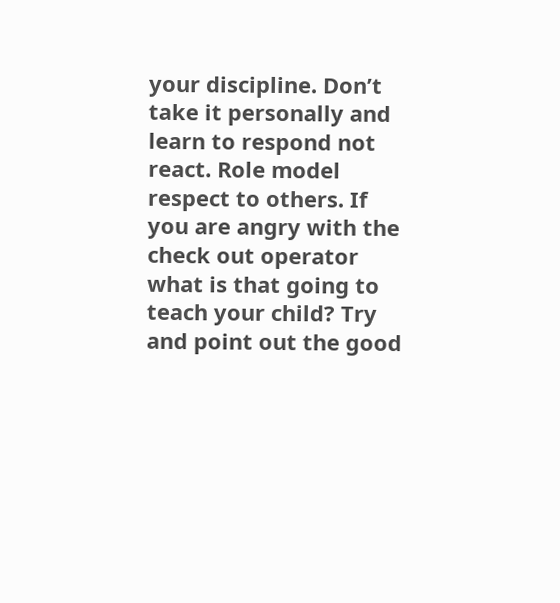your discipline. Don’t take it personally and learn to respond not react. Role model respect to others. If you are angry with the check out operator what is that going to teach your child? Try and point out the good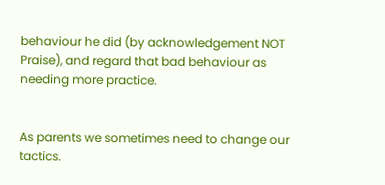behaviour he did (by acknowledgement NOT Praise), and regard that bad behaviour as needing more practice.


As parents we sometimes need to change our tactics.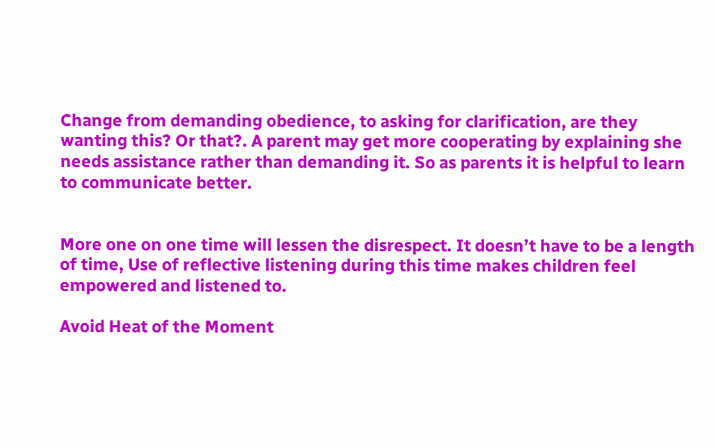Change from demanding obedience, to asking for clarification, are they wanting this? Or that?. A parent may get more cooperating by explaining she needs assistance rather than demanding it. So as parents it is helpful to learn to communicate better.


More one on one time will lessen the disrespect. It doesn’t have to be a length of time, Use of reflective listening during this time makes children feel empowered and listened to.

Avoid Heat of the Moment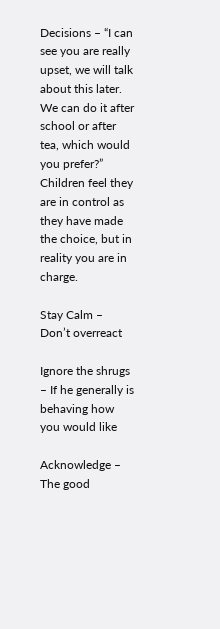Decisions – “I can see you are really upset, we will talk about this later. We can do it after school or after tea, which would you prefer?” Children feel they are in control as they have made the choice, but in reality you are in charge.

Stay Calm – Don’t overreact

Ignore the shrugs – If he generally is behaving how you would like

Acknowledge – The good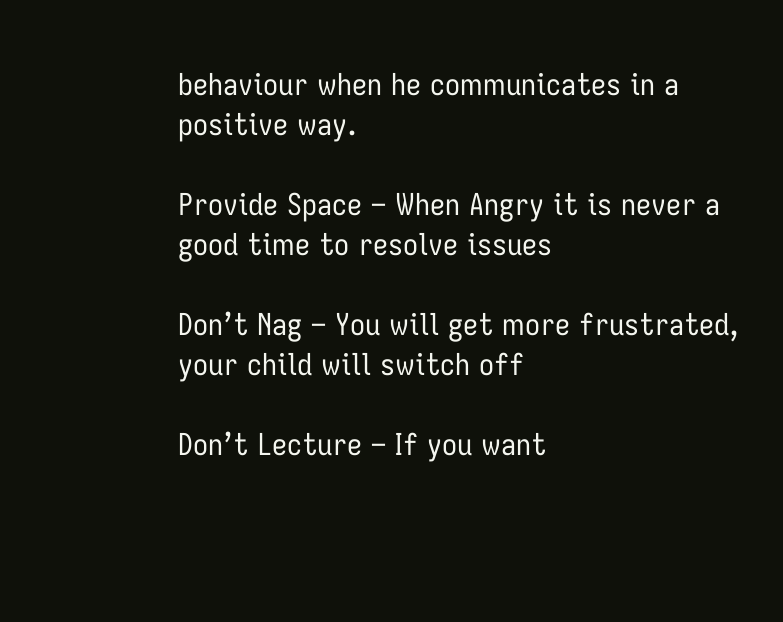behaviour when he communicates in a positive way.

Provide Space – When Angry it is never a good time to resolve issues

Don’t Nag – You will get more frustrated, your child will switch off

Don’t Lecture – If you want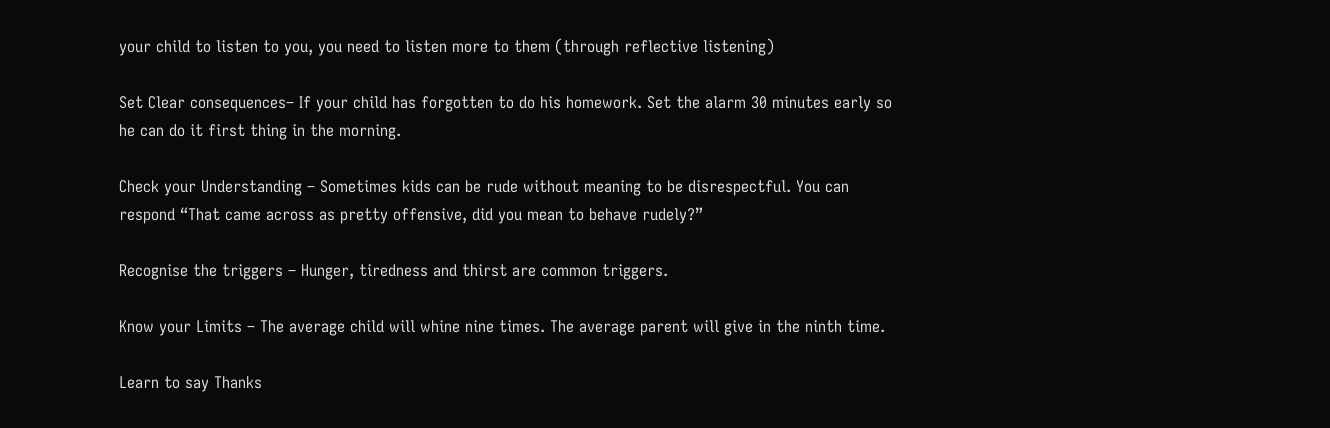your child to listen to you, you need to listen more to them (through reflective listening)

Set Clear consequences– If your child has forgotten to do his homework. Set the alarm 30 minutes early so he can do it first thing in the morning.

Check your Understanding – Sometimes kids can be rude without meaning to be disrespectful. You can respond “That came across as pretty offensive, did you mean to behave rudely?”

Recognise the triggers – Hunger, tiredness and thirst are common triggers.

Know your Limits – The average child will whine nine times. The average parent will give in the ninth time.

Learn to say Thanks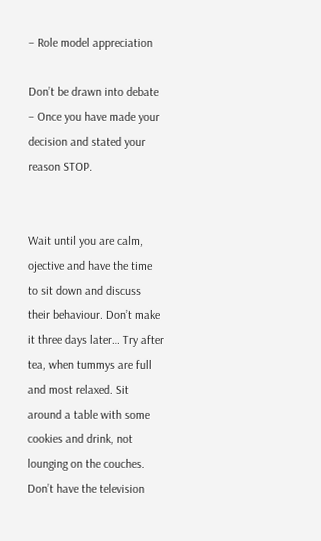– Role model appreciation

Don’t be drawn into debate – Once you have made your decision and stated your reason STOP.


Wait until you are calm, ojective and have the time to sit down and discuss their behaviour. Don’t make it three days later… Try after tea, when tummys are full and most relaxed. Sit around a table with some cookies and drink, not lounging on the couches. Don’t have the television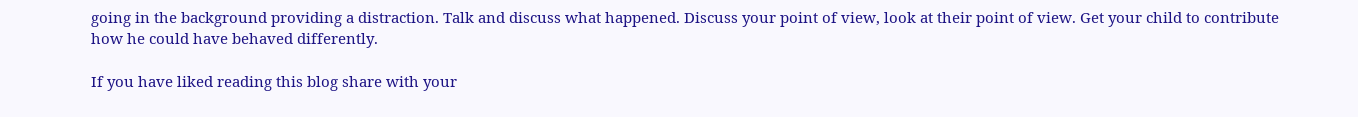going in the background providing a distraction. Talk and discuss what happened. Discuss your point of view, look at their point of view. Get your child to contribute how he could have behaved differently.

If you have liked reading this blog share with your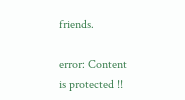friends.

error: Content is protected !!